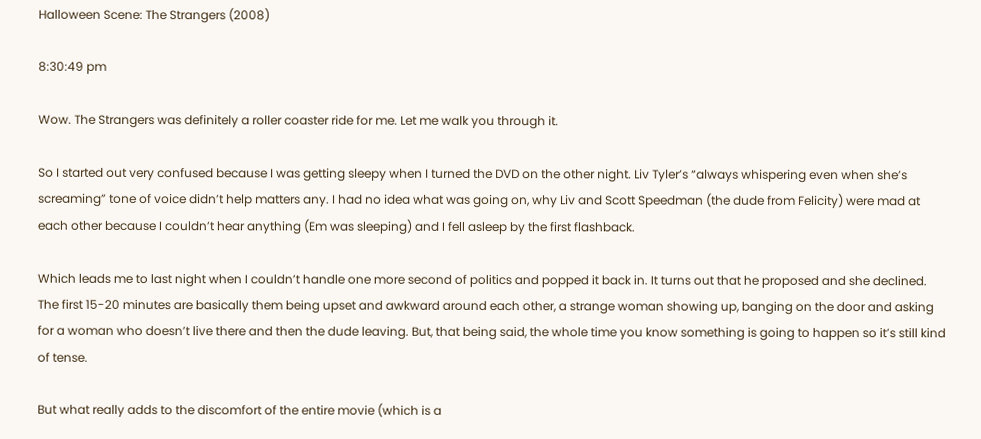Halloween Scene: The Strangers (2008)

8:30:49 pm

Wow. The Strangers was definitely a roller coaster ride for me. Let me walk you through it.

So I started out very confused because I was getting sleepy when I turned the DVD on the other night. Liv Tyler’s “always whispering even when she’s screaming” tone of voice didn’t help matters any. I had no idea what was going on, why Liv and Scott Speedman (the dude from Felicity) were mad at each other because I couldn’t hear anything (Em was sleeping) and I fell asleep by the first flashback.

Which leads me to last night when I couldn’t handle one more second of politics and popped it back in. It turns out that he proposed and she declined. The first 15-20 minutes are basically them being upset and awkward around each other, a strange woman showing up, banging on the door and asking for a woman who doesn’t live there and then the dude leaving. But, that being said, the whole time you know something is going to happen so it’s still kind of tense.

But what really adds to the discomfort of the entire movie (which is a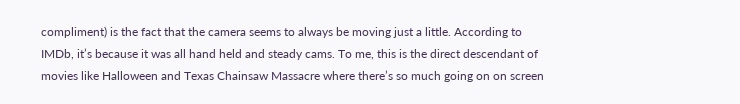compliment) is the fact that the camera seems to always be moving just a little. According to IMDb, it’s because it was all hand held and steady cams. To me, this is the direct descendant of movies like Halloween and Texas Chainsaw Massacre where there’s so much going on on screen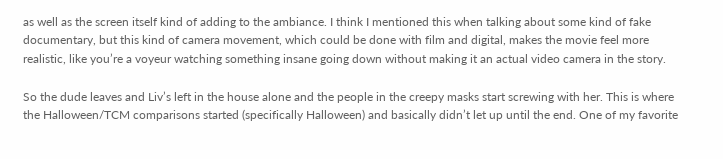as well as the screen itself kind of adding to the ambiance. I think I mentioned this when talking about some kind of fake documentary, but this kind of camera movement, which could be done with film and digital, makes the movie feel more realistic, like you’re a voyeur watching something insane going down without making it an actual video camera in the story.

So the dude leaves and Liv’s left in the house alone and the people in the creepy masks start screwing with her. This is where the Halloween/TCM comparisons started (specifically Halloween) and basically didn’t let up until the end. One of my favorite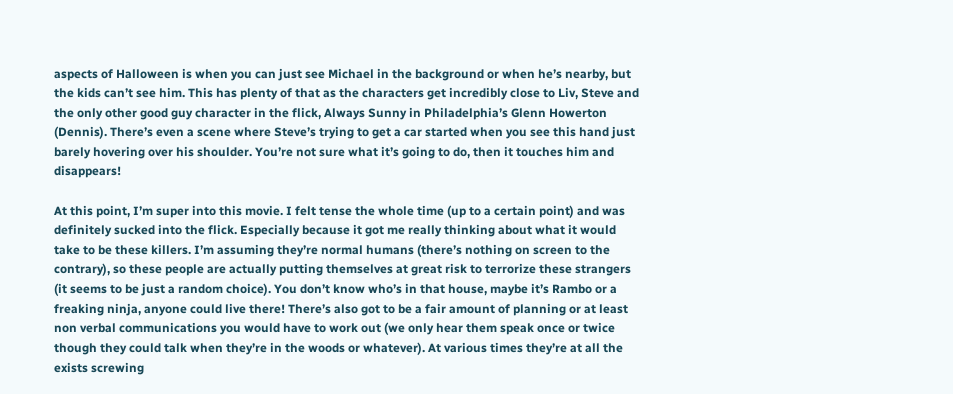aspects of Halloween is when you can just see Michael in the background or when he’s nearby, but the kids can’t see him. This has plenty of that as the characters get incredibly close to Liv, Steve and the only other good guy character in the flick, Always Sunny in Philadelphia’s Glenn Howerton (Dennis). There’s even a scene where Steve’s trying to get a car started when you see this hand just barely hovering over his shoulder. You’re not sure what it’s going to do, then it touches him and disappears!

At this point, I’m super into this movie. I felt tense the whole time (up to a certain point) and was definitely sucked into the flick. Especially because it got me really thinking about what it would take to be these killers. I’m assuming they’re normal humans (there’s nothing on screen to the contrary), so these people are actually putting themselves at great risk to terrorize these strangers (it seems to be just a random choice). You don’t know who’s in that house, maybe it’s Rambo or a freaking ninja, anyone could live there! There’s also got to be a fair amount of planning or at least non verbal communications you would have to work out (we only hear them speak once or twice though they could talk when they’re in the woods or whatever). At various times they’re at all the exists screwing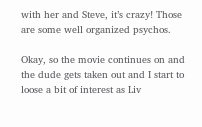with her and Steve, it’s crazy! Those are some well organized psychos.

Okay, so the movie continues on and the dude gets taken out and I start to loose a bit of interest as Liv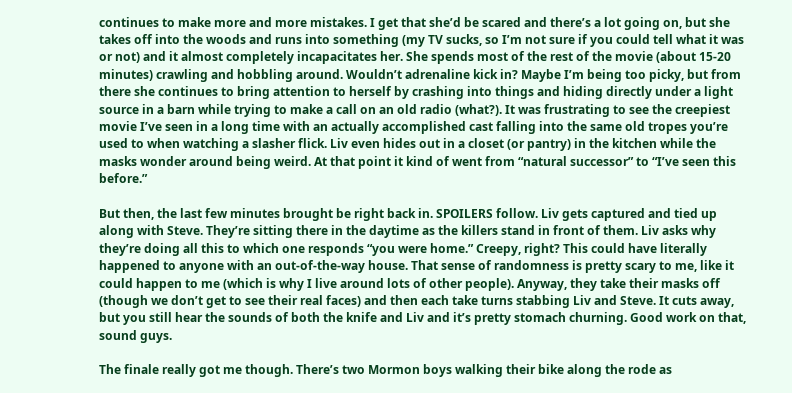continues to make more and more mistakes. I get that she’d be scared and there’s a lot going on, but she takes off into the woods and runs into something (my TV sucks, so I’m not sure if you could tell what it was or not) and it almost completely incapacitates her. She spends most of the rest of the movie (about 15-20 minutes) crawling and hobbling around. Wouldn’t adrenaline kick in? Maybe I’m being too picky, but from there she continues to bring attention to herself by crashing into things and hiding directly under a light source in a barn while trying to make a call on an old radio (what?). It was frustrating to see the creepiest movie I’ve seen in a long time with an actually accomplished cast falling into the same old tropes you’re used to when watching a slasher flick. Liv even hides out in a closet (or pantry) in the kitchen while the masks wonder around being weird. At that point it kind of went from “natural successor” to “I’ve seen this before.”

But then, the last few minutes brought be right back in. SPOILERS follow. Liv gets captured and tied up along with Steve. They’re sitting there in the daytime as the killers stand in front of them. Liv asks why they’re doing all this to which one responds “you were home.” Creepy, right? This could have literally happened to anyone with an out-of-the-way house. That sense of randomness is pretty scary to me, like it could happen to me (which is why I live around lots of other people). Anyway, they take their masks off (though we don’t get to see their real faces) and then each take turns stabbing Liv and Steve. It cuts away, but you still hear the sounds of both the knife and Liv and it’s pretty stomach churning. Good work on that, sound guys.

The finale really got me though. There’s two Mormon boys walking their bike along the rode as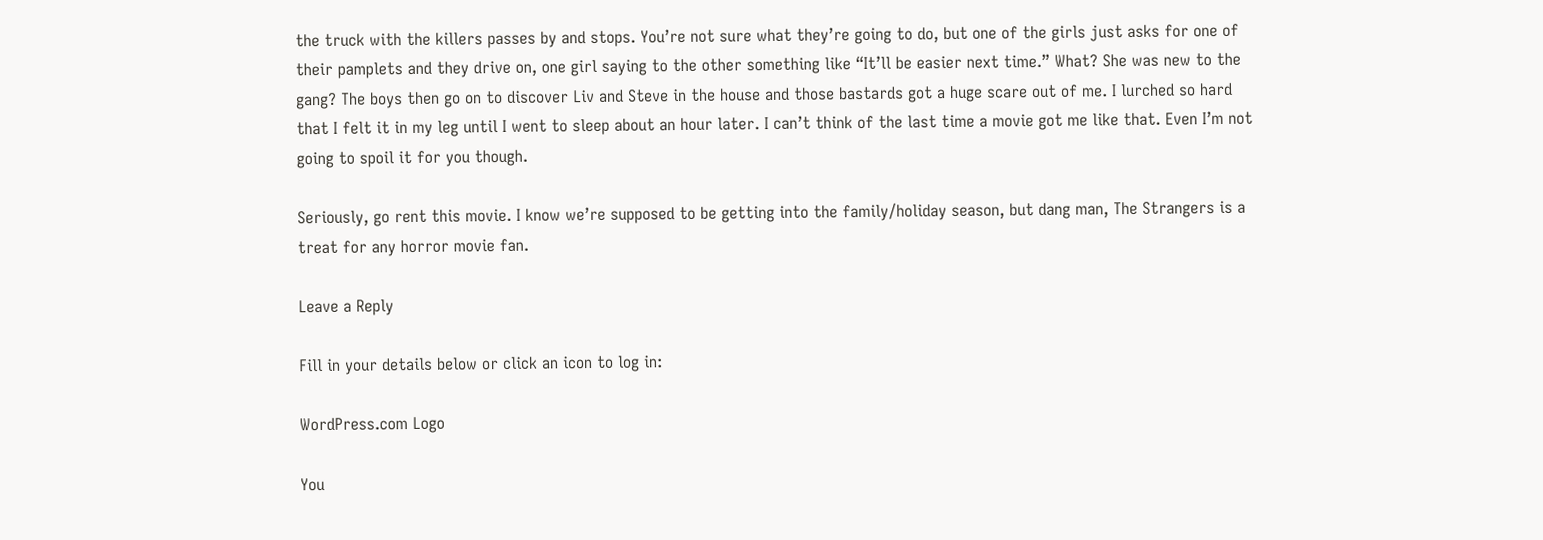the truck with the killers passes by and stops. You’re not sure what they’re going to do, but one of the girls just asks for one of their pamplets and they drive on, one girl saying to the other something like “It’ll be easier next time.” What? She was new to the gang? The boys then go on to discover Liv and Steve in the house and those bastards got a huge scare out of me. I lurched so hard that I felt it in my leg until I went to sleep about an hour later. I can’t think of the last time a movie got me like that. Even I’m not going to spoil it for you though.

Seriously, go rent this movie. I know we’re supposed to be getting into the family/holiday season, but dang man, The Strangers is a treat for any horror movie fan.

Leave a Reply

Fill in your details below or click an icon to log in:

WordPress.com Logo

You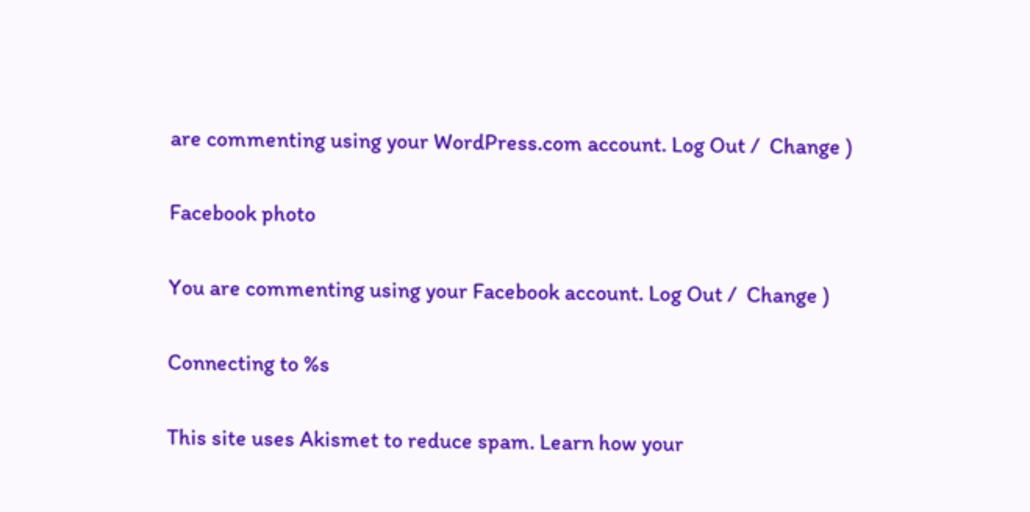are commenting using your WordPress.com account. Log Out /  Change )

Facebook photo

You are commenting using your Facebook account. Log Out /  Change )

Connecting to %s

This site uses Akismet to reduce spam. Learn how your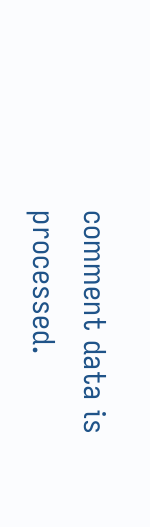comment data is processed.